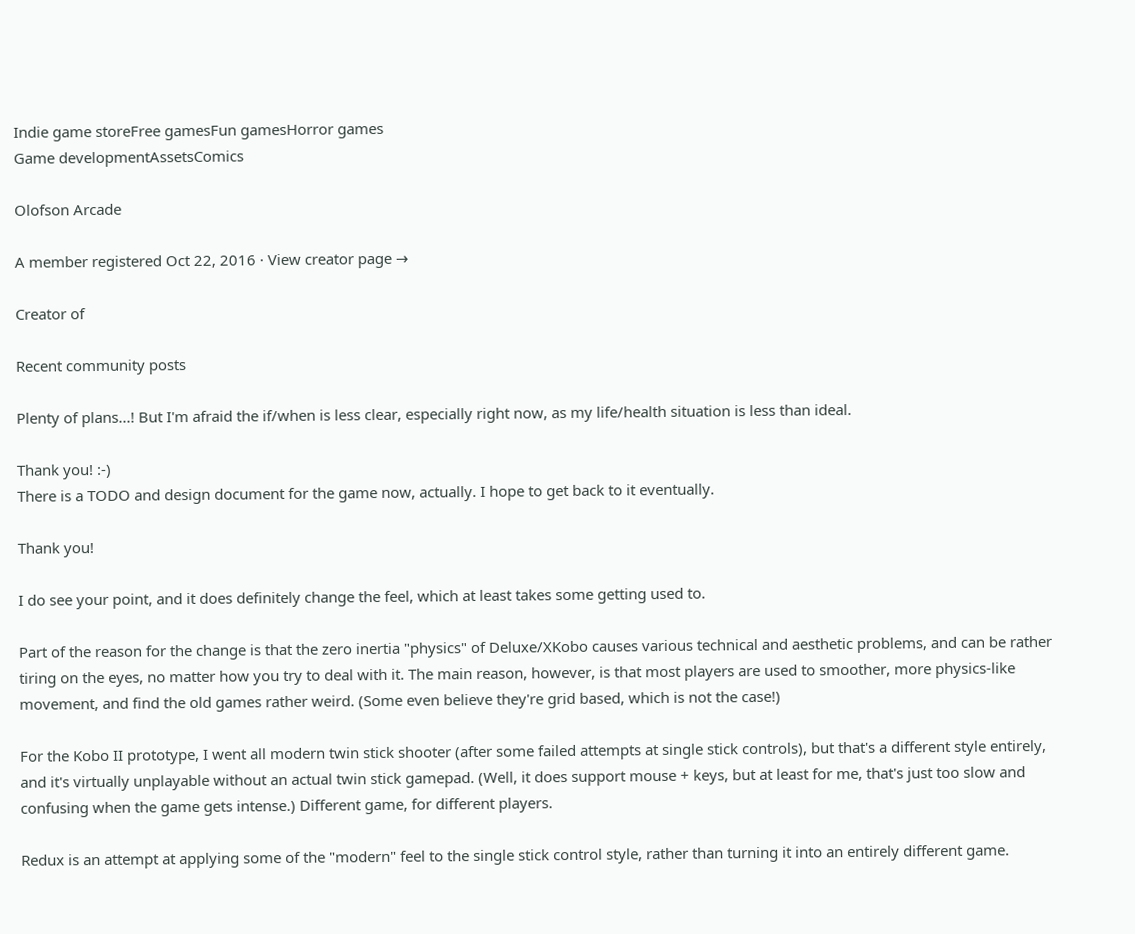Indie game storeFree gamesFun gamesHorror games
Game developmentAssetsComics

Olofson Arcade

A member registered Oct 22, 2016 · View creator page →

Creator of

Recent community posts

Plenty of plans...! But I'm afraid the if/when is less clear, especially right now, as my life/health situation is less than ideal.

Thank you! :-)
There is a TODO and design document for the game now, actually. I hope to get back to it eventually.

Thank you!

I do see your point, and it does definitely change the feel, which at least takes some getting used to.

Part of the reason for the change is that the zero inertia "physics" of Deluxe/XKobo causes various technical and aesthetic problems, and can be rather tiring on the eyes, no matter how you try to deal with it. The main reason, however, is that most players are used to smoother, more physics-like movement, and find the old games rather weird. (Some even believe they're grid based, which is not the case!)

For the Kobo II prototype, I went all modern twin stick shooter (after some failed attempts at single stick controls), but that's a different style entirely, and it's virtually unplayable without an actual twin stick gamepad. (Well, it does support mouse + keys, but at least for me, that's just too slow and confusing when the game gets intense.) Different game, for different players.

Redux is an attempt at applying some of the "modern" feel to the single stick control style, rather than turning it into an entirely different game.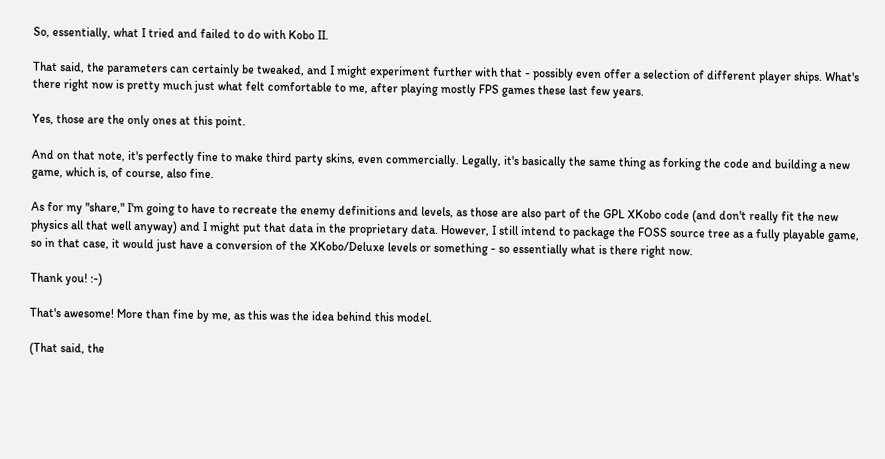So, essentially, what I tried and failed to do with Kobo II.

That said, the parameters can certainly be tweaked, and I might experiment further with that - possibly even offer a selection of different player ships. What's there right now is pretty much just what felt comfortable to me, after playing mostly FPS games these last few years.

Yes, those are the only ones at this point.

And on that note, it's perfectly fine to make third party skins, even commercially. Legally, it's basically the same thing as forking the code and building a new game, which is, of course, also fine.

As for my "share," I'm going to have to recreate the enemy definitions and levels, as those are also part of the GPL XKobo code (and don't really fit the new physics all that well anyway) and I might put that data in the proprietary data. However, I still intend to package the FOSS source tree as a fully playable game, so in that case, it would just have a conversion of the XKobo/Deluxe levels or something - so essentially what is there right now.

Thank you! :-)

That's awesome! More than fine by me, as this was the idea behind this model.

(That said, the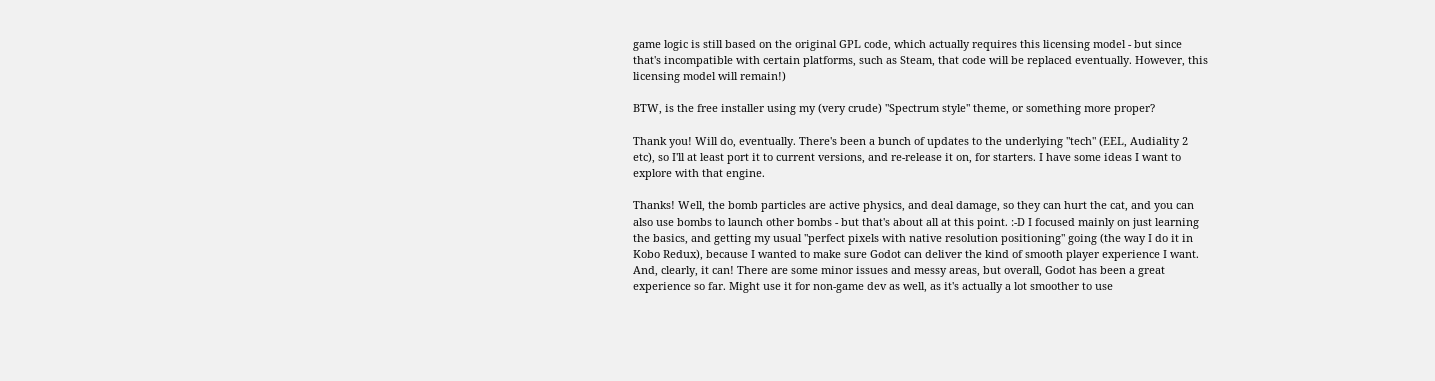game logic is still based on the original GPL code, which actually requires this licensing model - but since that's incompatible with certain platforms, such as Steam, that code will be replaced eventually. However, this licensing model will remain!)

BTW, is the free installer using my (very crude) "Spectrum style" theme, or something more proper?

Thank you! Will do, eventually. There's been a bunch of updates to the underlying "tech" (EEL, Audiality 2 etc), so I'll at least port it to current versions, and re-release it on, for starters. I have some ideas I want to explore with that engine.

Thanks! Well, the bomb particles are active physics, and deal damage, so they can hurt the cat, and you can also use bombs to launch other bombs - but that's about all at this point. :-D I focused mainly on just learning the basics, and getting my usual "perfect pixels with native resolution positioning" going (the way I do it in Kobo Redux), because I wanted to make sure Godot can deliver the kind of smooth player experience I want. And, clearly, it can! There are some minor issues and messy areas, but overall, Godot has been a great experience so far. Might use it for non-game dev as well, as it's actually a lot smoother to use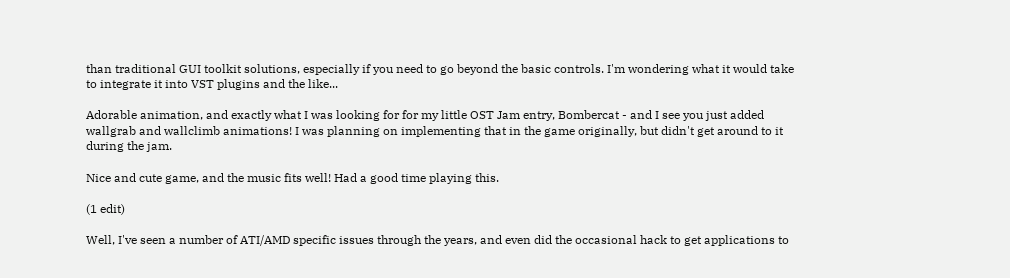than traditional GUI toolkit solutions, especially if you need to go beyond the basic controls. I'm wondering what it would take to integrate it into VST plugins and the like...

Adorable animation, and exactly what I was looking for for my little OST Jam entry, Bombercat - and I see you just added wallgrab and wallclimb animations! I was planning on implementing that in the game originally, but didn't get around to it during the jam.

Nice and cute game, and the music fits well! Had a good time playing this.

(1 edit)

Well, I've seen a number of ATI/AMD specific issues through the years, and even did the occasional hack to get applications to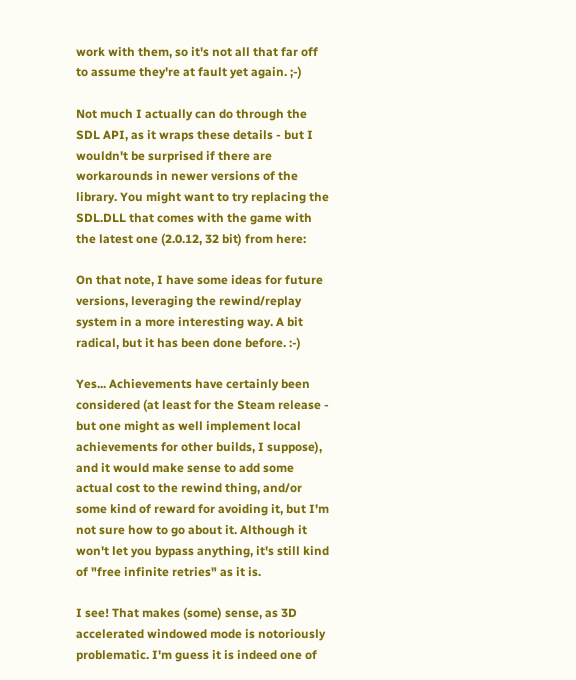work with them, so it's not all that far off to assume they're at fault yet again. ;-)

Not much I actually can do through the SDL API, as it wraps these details - but I wouldn't be surprised if there are workarounds in newer versions of the library. You might want to try replacing the SDL.DLL that comes with the game with the latest one (2.0.12, 32 bit) from here:

On that note, I have some ideas for future versions, leveraging the rewind/replay system in a more interesting way. A bit radical, but it has been done before. :-)

Yes... Achievements have certainly been considered (at least for the Steam release - but one might as well implement local achievements for other builds, I suppose), and it would make sense to add some actual cost to the rewind thing, and/or some kind of reward for avoiding it, but I'm not sure how to go about it. Although it won't let you bypass anything, it's still kind of "free infinite retries" as it is.

I see! That makes (some) sense, as 3D accelerated windowed mode is notoriously problematic. I'm guess it is indeed one of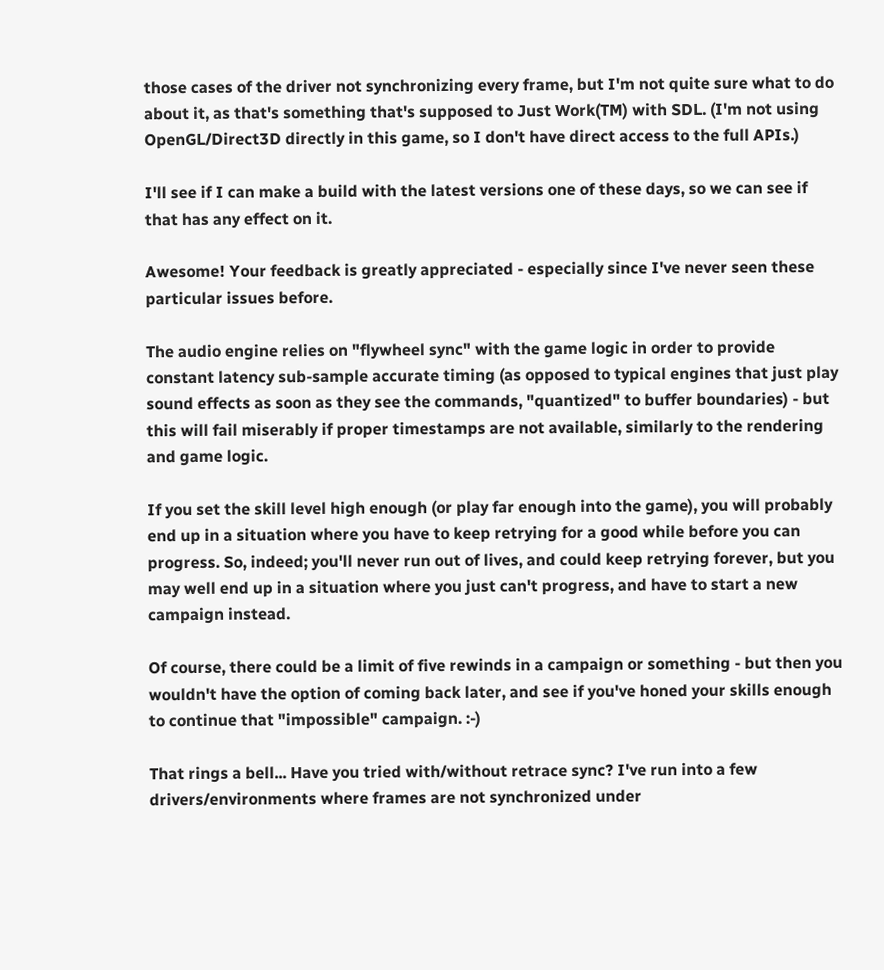those cases of the driver not synchronizing every frame, but I'm not quite sure what to do about it, as that's something that's supposed to Just Work(TM) with SDL. (I'm not using OpenGL/Direct3D directly in this game, so I don't have direct access to the full APIs.)

I'll see if I can make a build with the latest versions one of these days, so we can see if that has any effect on it.

Awesome! Your feedback is greatly appreciated - especially since I've never seen these particular issues before.

The audio engine relies on "flywheel sync" with the game logic in order to provide constant latency sub-sample accurate timing (as opposed to typical engines that just play sound effects as soon as they see the commands, "quantized" to buffer boundaries) - but this will fail miserably if proper timestamps are not available, similarly to the rendering and game logic.

If you set the skill level high enough (or play far enough into the game), you will probably end up in a situation where you have to keep retrying for a good while before you can progress. So, indeed; you'll never run out of lives, and could keep retrying forever, but you may well end up in a situation where you just can't progress, and have to start a new campaign instead.

Of course, there could be a limit of five rewinds in a campaign or something - but then you wouldn't have the option of coming back later, and see if you've honed your skills enough to continue that "impossible" campaign. :-)

That rings a bell... Have you tried with/without retrace sync? I've run into a few drivers/environments where frames are not synchronized under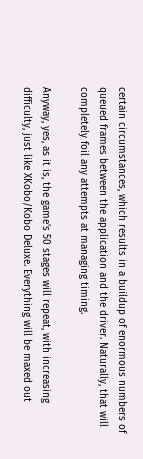certain circumstances, which results in a buildup of enormous numbers of queued frames between the application and the driver. Naturally, that will completely foil any attempts at managing timing.

Anyway, yes, as it is, the game's 50 stages will repeat, with increasing difficulty, just like XKobo/Kobo Deluxe. Everything will be maxed out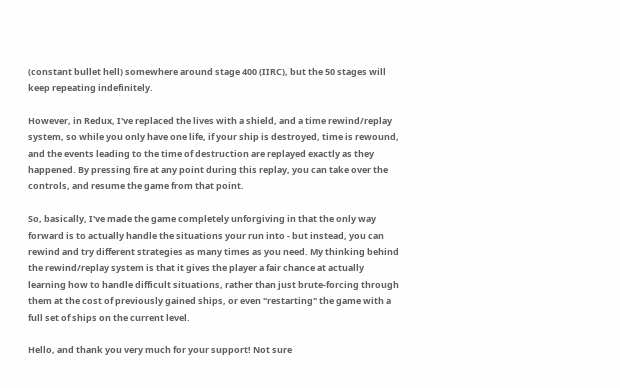(constant bullet hell) somewhere around stage 400 (IIRC), but the 50 stages will keep repeating indefinitely.

However, in Redux, I've replaced the lives with a shield, and a time rewind/replay system, so while you only have one life, if your ship is destroyed, time is rewound, and the events leading to the time of destruction are replayed exactly as they happened. By pressing fire at any point during this replay, you can take over the controls, and resume the game from that point.

So, basically, I've made the game completely unforgiving in that the only way forward is to actually handle the situations your run into - but instead, you can rewind and try different strategies as many times as you need. My thinking behind the rewind/replay system is that it gives the player a fair chance at actually learning how to handle difficult situations, rather than just brute-forcing through them at the cost of previously gained ships, or even "restarting" the game with a full set of ships on the current level.

Hello, and thank you very much for your support! Not sure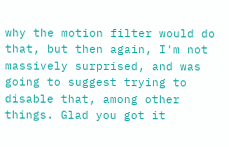why the motion filter would do that, but then again, I'm not massively surprised, and was going to suggest trying to disable that, among other things. Glad you got it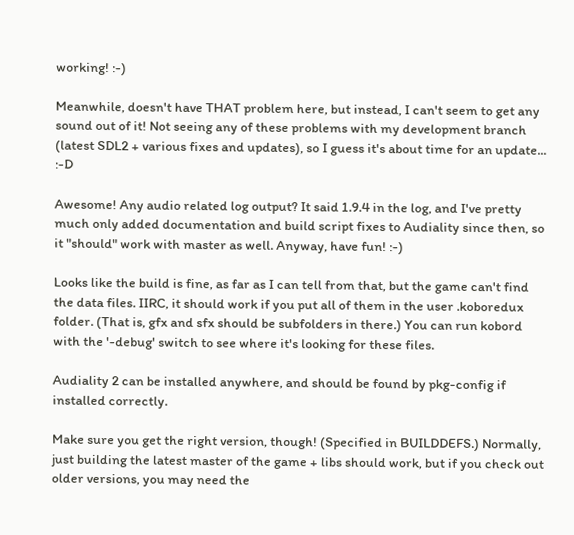working! :-)

Meanwhile, doesn't have THAT problem here, but instead, I can't seem to get any sound out of it! Not seeing any of these problems with my development branch (latest SDL2 + various fixes and updates), so I guess it's about time for an update... :-D

Awesome! Any audio related log output? It said 1.9.4 in the log, and I've pretty much only added documentation and build script fixes to Audiality since then, so it "should" work with master as well. Anyway, have fun! :-)

Looks like the build is fine, as far as I can tell from that, but the game can't find the data files. IIRC, it should work if you put all of them in the user .koboredux folder. (That is, gfx and sfx should be subfolders in there.) You can run kobord with the '-debug' switch to see where it's looking for these files.

Audiality 2 can be installed anywhere, and should be found by pkg-config if installed correctly.

Make sure you get the right version, though! (Specified in BUILDDEFS.) Normally, just building the latest master of the game + libs should work, but if you check out older versions, you may need the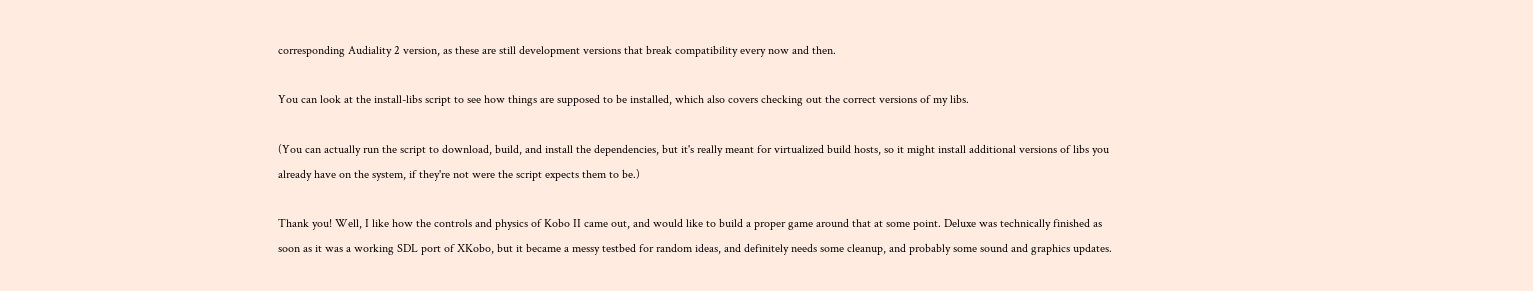corresponding Audiality 2 version, as these are still development versions that break compatibility every now and then.

You can look at the install-libs script to see how things are supposed to be installed, which also covers checking out the correct versions of my libs.

(You can actually run the script to download, build, and install the dependencies, but it's really meant for virtualized build hosts, so it might install additional versions of libs you already have on the system, if they're not were the script expects them to be.)

Thank you! Well, I like how the controls and physics of Kobo II came out, and would like to build a proper game around that at some point. Deluxe was technically finished as soon as it was a working SDL port of XKobo, but it became a messy testbed for random ideas, and definitely needs some cleanup, and probably some sound and graphics updates.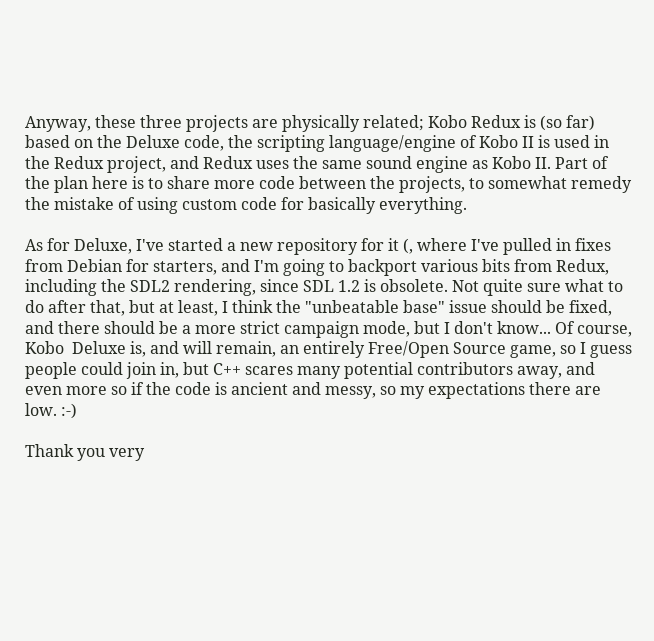Anyway, these three projects are physically related; Kobo Redux is (so far) based on the Deluxe code, the scripting language/engine of Kobo II is used in the Redux project, and Redux uses the same sound engine as Kobo II. Part of the plan here is to share more code between the projects, to somewhat remedy the mistake of using custom code for basically everything.

As for Deluxe, I've started a new repository for it (, where I've pulled in fixes from Debian for starters, and I'm going to backport various bits from Redux, including the SDL2 rendering, since SDL 1.2 is obsolete. Not quite sure what to do after that, but at least, I think the "unbeatable base" issue should be fixed, and there should be a more strict campaign mode, but I don't know... Of course, Kobo  Deluxe is, and will remain, an entirely Free/Open Source game, so I guess people could join in, but C++ scares many potential contributors away, and even more so if the code is ancient and messy, so my expectations there are low. :-)

Thank you very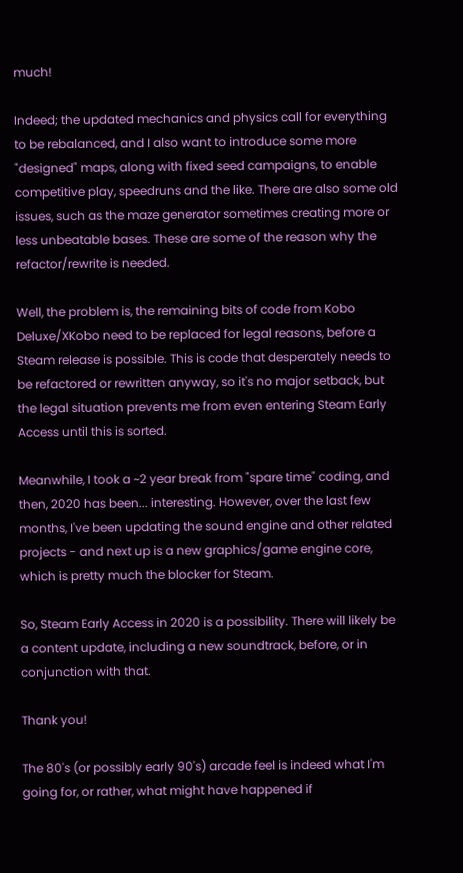much!

Indeed; the updated mechanics and physics call for everything to be rebalanced, and I also want to introduce some more "designed" maps, along with fixed seed campaigns, to enable competitive play, speedruns and the like. There are also some old issues, such as the maze generator sometimes creating more or less unbeatable bases. These are some of the reason why the refactor/rewrite is needed.

Well, the problem is, the remaining bits of code from Kobo Deluxe/XKobo need to be replaced for legal reasons, before a Steam release is possible. This is code that desperately needs to be refactored or rewritten anyway, so it's no major setback, but the legal situation prevents me from even entering Steam Early Access until this is sorted.

Meanwhile, I took a ~2 year break from "spare time" coding, and then, 2020 has been... interesting. However, over the last few months, I've been updating the sound engine and other related projects - and next up is a new graphics/game engine core, which is pretty much the blocker for Steam.

So, Steam Early Access in 2020 is a possibility. There will likely be a content update, including a new soundtrack, before, or in conjunction with that.

Thank you!

The 80's (or possibly early 90's) arcade feel is indeed what I'm going for, or rather, what might have happened if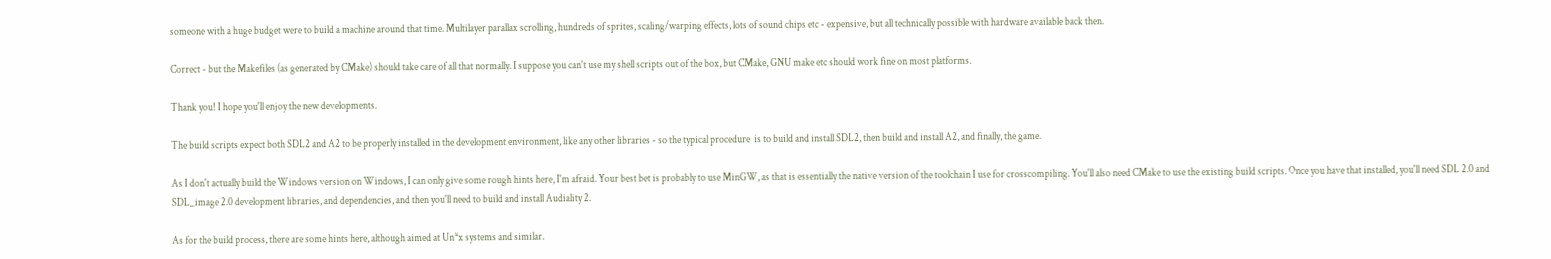someone with a huge budget were to build a machine around that time. Multilayer parallax scrolling, hundreds of sprites, scaling/warping effects, lots of sound chips etc - expensive, but all technically possible with hardware available back then.

Correct - but the Makefiles (as generated by CMake) should take care of all that normally. I suppose you can't use my shell scripts out of the box, but CMake, GNU make etc should work fine on most platforms.

Thank you! I hope you'll enjoy the new developments.

The build scripts expect both SDL2 and A2 to be properly installed in the development environment, like any other libraries - so the typical procedure  is to build and install SDL2, then build and install A2, and finally, the game.

As I don't actually build the Windows version on Windows, I can only give some rough hints here, I'm afraid. Your best bet is probably to use MinGW, as that is essentially the native version of the toolchain I use for crosscompiling. You'll also need CMake to use the existing build scripts. Once you have that installed, you'll need SDL 2.0 and SDL_image 2.0 development libraries, and dependencies, and then you'll need to build and install Audiality 2.

As for the build process, there are some hints here, although aimed at Un*x systems and similar.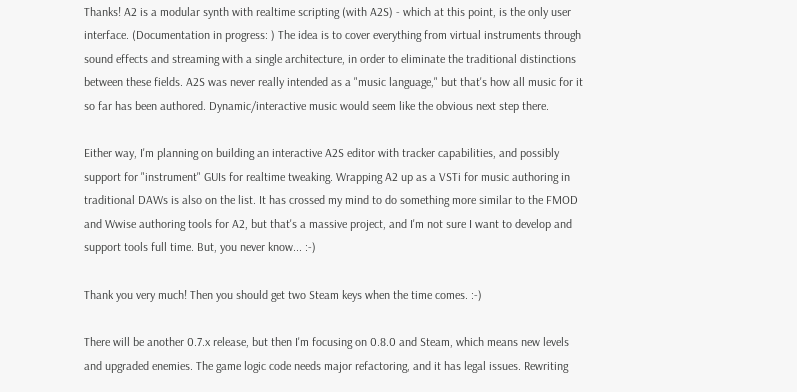Thanks! A2 is a modular synth with realtime scripting (with A2S) - which at this point, is the only user interface. (Documentation in progress: ) The idea is to cover everything from virtual instruments through sound effects and streaming with a single architecture, in order to eliminate the traditional distinctions between these fields. A2S was never really intended as a "music language," but that's how all music for it so far has been authored. Dynamic/interactive music would seem like the obvious next step there.

Either way, I'm planning on building an interactive A2S editor with tracker capabilities, and possibly support for "instrument" GUIs for realtime tweaking. Wrapping A2 up as a VSTi for music authoring in traditional DAWs is also on the list. It has crossed my mind to do something more similar to the FMOD and Wwise authoring tools for A2, but that's a massive project, and I'm not sure I want to develop and support tools full time. But, you never know... :-)

Thank you very much! Then you should get two Steam keys when the time comes. :-)

There will be another 0.7.x release, but then I'm focusing on 0.8.0 and Steam, which means new levels and upgraded enemies. The game logic code needs major refactoring, and it has legal issues. Rewriting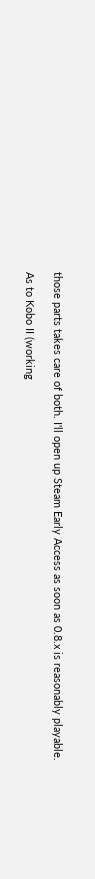those parts takes care of both. I'll open up Steam Early Access as soon as 0.8.x is reasonably playable.

As to Kobo II (working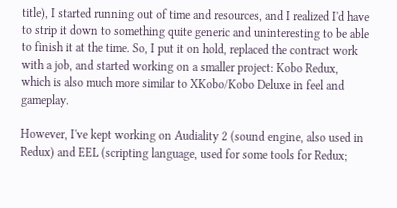title), I started running out of time and resources, and I realized I'd have to strip it down to something quite generic and uninteresting to be able to finish it at the time. So, I put it on hold, replaced the contract work with a job, and started working on a smaller project: Kobo Redux, which is also much more similar to XKobo/Kobo Deluxe in feel and gameplay.

However, I've kept working on Audiality 2 (sound engine, also used in Redux) and EEL (scripting language, used for some tools for Redux;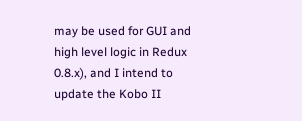may be used for GUI and high level logic in Redux 0.8.x), and I intend to update the Kobo II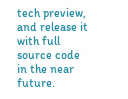tech preview, and release it with full source code in the near future.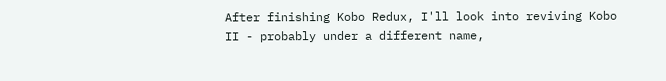After finishing Kobo Redux, I'll look into reviving Kobo II - probably under a different name,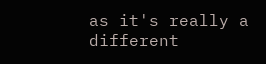as it's really a different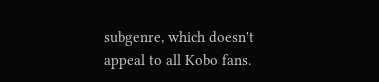subgenre, which doesn't appeal to all Kobo fans.